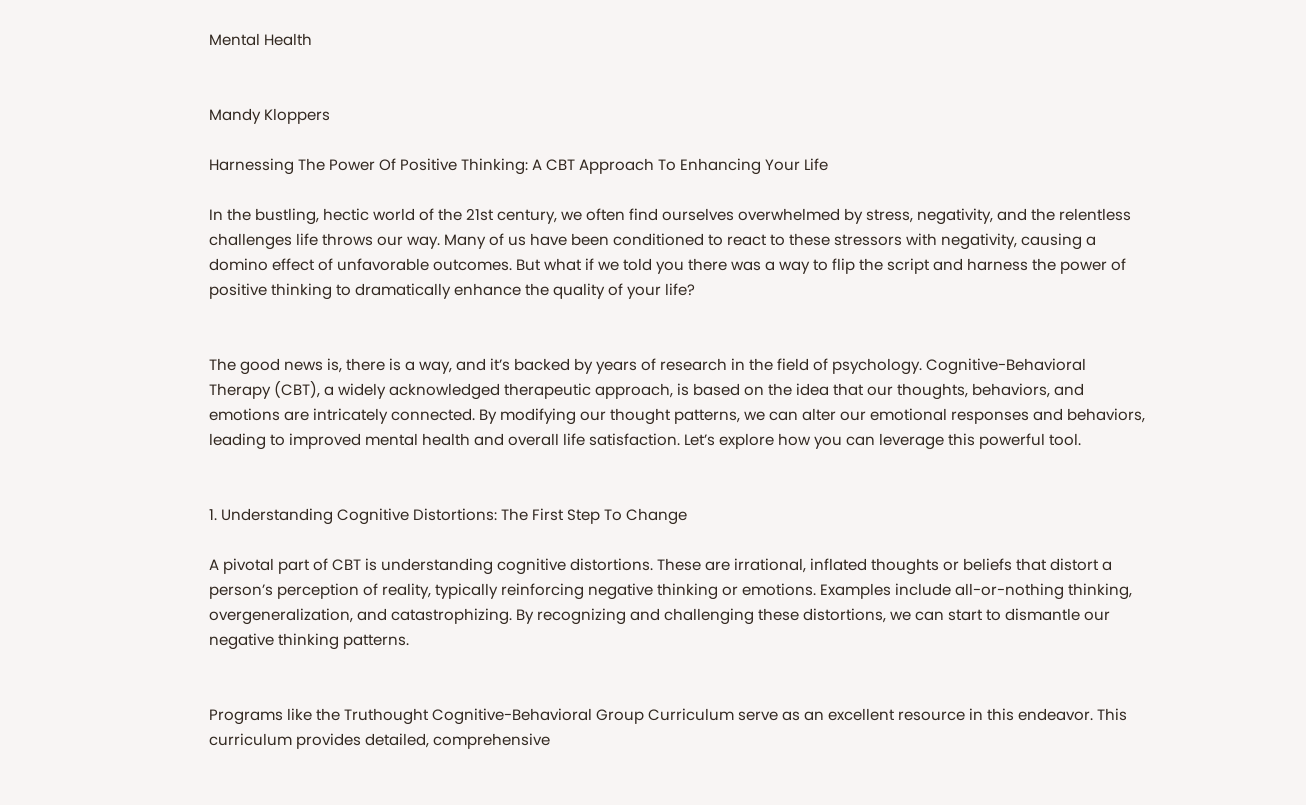Mental Health


Mandy Kloppers

Harnessing The Power Of Positive Thinking: A CBT Approach To Enhancing Your Life

In the bustling, hectic world of the 21st century, we often find ourselves overwhelmed by stress, negativity, and the relentless challenges life throws our way. Many of us have been conditioned to react to these stressors with negativity, causing a domino effect of unfavorable outcomes. But what if we told you there was a way to flip the script and harness the power of positive thinking to dramatically enhance the quality of your life?


The good news is, there is a way, and it’s backed by years of research in the field of psychology. Cognitive-Behavioral Therapy (CBT), a widely acknowledged therapeutic approach, is based on the idea that our thoughts, behaviors, and emotions are intricately connected. By modifying our thought patterns, we can alter our emotional responses and behaviors, leading to improved mental health and overall life satisfaction. Let’s explore how you can leverage this powerful tool.


1. Understanding Cognitive Distortions: The First Step To Change

A pivotal part of CBT is understanding cognitive distortions. These are irrational, inflated thoughts or beliefs that distort a person’s perception of reality, typically reinforcing negative thinking or emotions. Examples include all-or-nothing thinking, overgeneralization, and catastrophizing. By recognizing and challenging these distortions, we can start to dismantle our negative thinking patterns.


Programs like the Truthought Cognitive-Behavioral Group Curriculum serve as an excellent resource in this endeavor. This curriculum provides detailed, comprehensive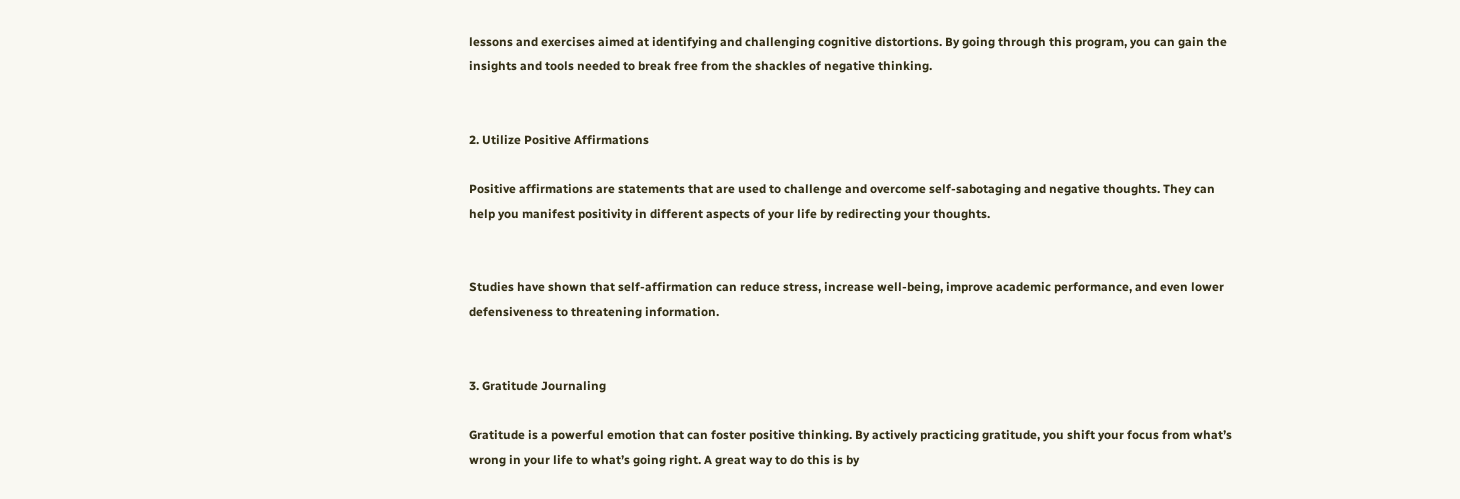lessons and exercises aimed at identifying and challenging cognitive distortions. By going through this program, you can gain the insights and tools needed to break free from the shackles of negative thinking.


2. Utilize Positive Affirmations

Positive affirmations are statements that are used to challenge and overcome self-sabotaging and negative thoughts. They can help you manifest positivity in different aspects of your life by redirecting your thoughts.


Studies have shown that self-affirmation can reduce stress, increase well-being, improve academic performance, and even lower defensiveness to threatening information.


3. Gratitude Journaling

Gratitude is a powerful emotion that can foster positive thinking. By actively practicing gratitude, you shift your focus from what’s wrong in your life to what’s going right. A great way to do this is by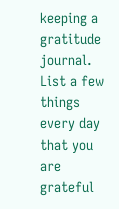keeping a gratitude journal. List a few things every day that you are grateful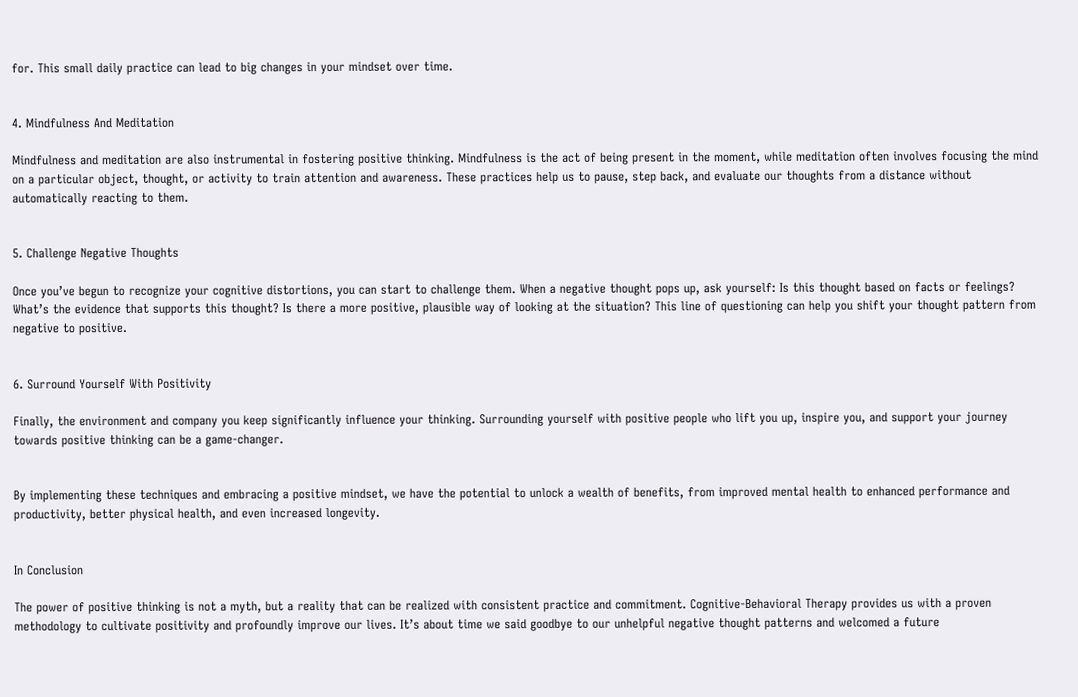for. This small daily practice can lead to big changes in your mindset over time.


4. Mindfulness And Meditation

Mindfulness and meditation are also instrumental in fostering positive thinking. Mindfulness is the act of being present in the moment, while meditation often involves focusing the mind on a particular object, thought, or activity to train attention and awareness. These practices help us to pause, step back, and evaluate our thoughts from a distance without automatically reacting to them.


5. Challenge Negative Thoughts

Once you’ve begun to recognize your cognitive distortions, you can start to challenge them. When a negative thought pops up, ask yourself: Is this thought based on facts or feelings? What’s the evidence that supports this thought? Is there a more positive, plausible way of looking at the situation? This line of questioning can help you shift your thought pattern from negative to positive.


6. Surround Yourself With Positivity

Finally, the environment and company you keep significantly influence your thinking. Surrounding yourself with positive people who lift you up, inspire you, and support your journey towards positive thinking can be a game-changer.


By implementing these techniques and embracing a positive mindset, we have the potential to unlock a wealth of benefits, from improved mental health to enhanced performance and productivity, better physical health, and even increased longevity.


In Conclusion

The power of positive thinking is not a myth, but a reality that can be realized with consistent practice and commitment. Cognitive-Behavioral Therapy provides us with a proven methodology to cultivate positivity and profoundly improve our lives. It’s about time we said goodbye to our unhelpful negative thought patterns and welcomed a future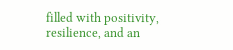filled with positivity, resilience, and an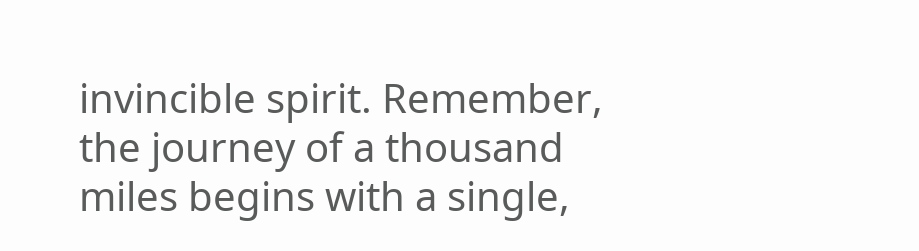invincible spirit. Remember, the journey of a thousand miles begins with a single,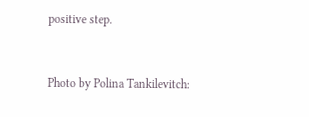positive step.



Photo by Polina Tankilevitch: